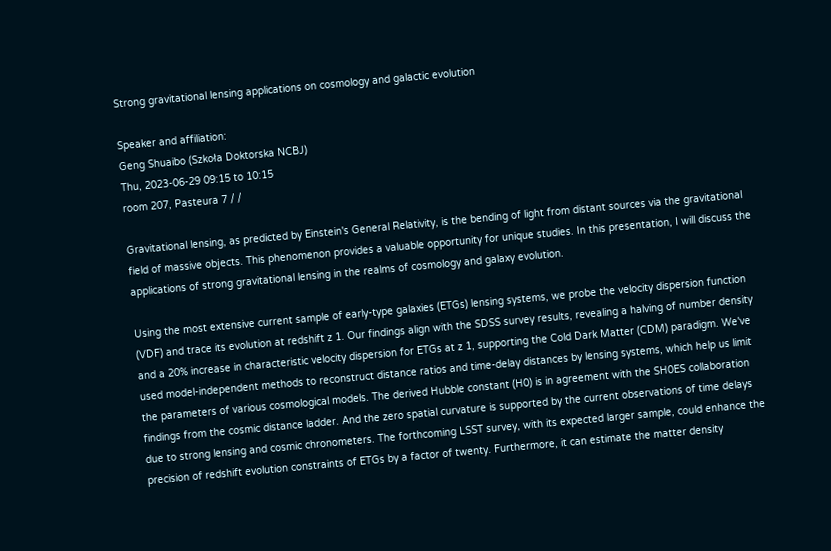Strong gravitational lensing applications on cosmology and galactic evolution

Speaker and affiliation:
Geng Shuaibo (Szkoła Doktorska NCBJ)
Thu, 2023-06-29 09:15 to 10:15
room 207, Pasteura 7 / /

Gravitational lensing, as predicted by Einstein's General Relativity, is the bending of light from distant sources via the gravitational field of massive objects. This phenomenon provides a valuable opportunity for unique studies. In this presentation, I will discuss the applications of strong gravitational lensing in the realms of cosmology and galaxy evolution.

Using the most extensive current sample of early-type galaxies (ETGs) lensing systems, we probe the velocity dispersion function (VDF) and trace its evolution at redshift z 1. Our findings align with the SDSS survey results, revealing a halving of number density and a 20% increase in characteristic velocity dispersion for ETGs at z 1, supporting the Cold Dark Matter (CDM) paradigm. We've used model-independent methods to reconstruct distance ratios and time-delay distances by lensing systems, which help us limit the parameters of various cosmological models. The derived Hubble constant (H0) is in agreement with the SH0ES collaboration findings from the cosmic distance ladder. And the zero spatial curvature is supported by the current observations of time delays due to strong lensing and cosmic chronometers. The forthcoming LSST survey, with its expected larger sample, could enhance the precision of redshift evolution constraints of ETGs by a factor of twenty. Furthermore, it can estimate the matter density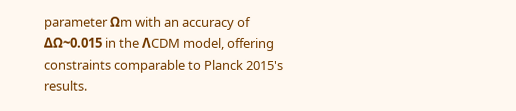parameter Ωm with an accuracy of ΔΩ~0.015 in the ΛCDM model, offering constraints comparable to Planck 2015's results.